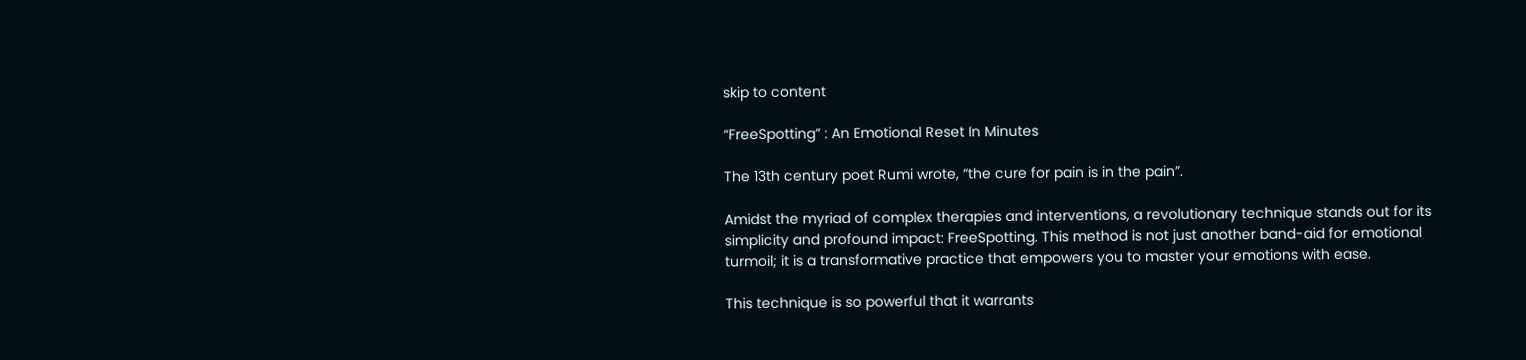skip to content

“FreeSpotting” : An Emotional Reset In Minutes

The 13th century poet Rumi wrote, “the cure for pain is in the pain”.

Amidst the myriad of complex therapies and interventions, a revolutionary technique stands out for its simplicity and profound impact: FreeSpotting. This method is not just another band-aid for emotional turmoil; it is a transformative practice that empowers you to master your emotions with ease.

This technique is so powerful that it warrants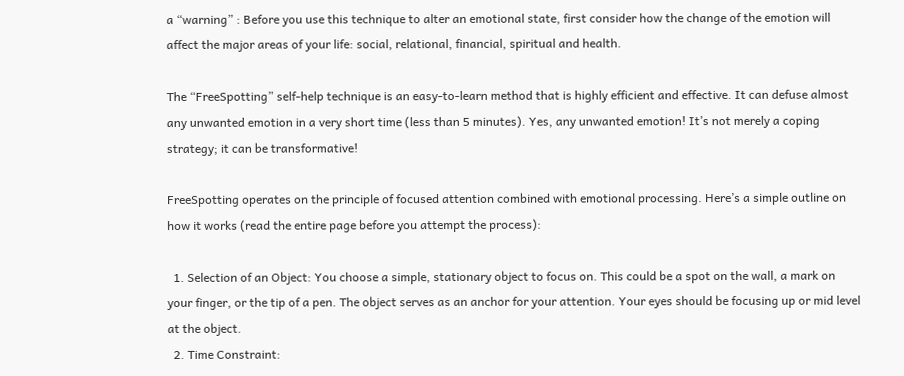a “warning” : Before you use this technique to alter an emotional state, first consider how the change of the emotion will affect the major areas of your life: social, relational, financial, spiritual and health.

The “FreeSpotting” self-help technique is an easy-to-learn method that is highly efficient and effective. It can defuse almost any unwanted emotion in a very short time (less than 5 minutes). Yes, any unwanted emotion! It’s not merely a coping strategy; it can be transformative!

FreeSpotting operates on the principle of focused attention combined with emotional processing. Here’s a simple outline on how it works (read the entire page before you attempt the process):

  1. Selection of an Object: You choose a simple, stationary object to focus on. This could be a spot on the wall, a mark on your finger, or the tip of a pen. The object serves as an anchor for your attention. Your eyes should be focusing up or mid level at the object.
  2. Time Constraint: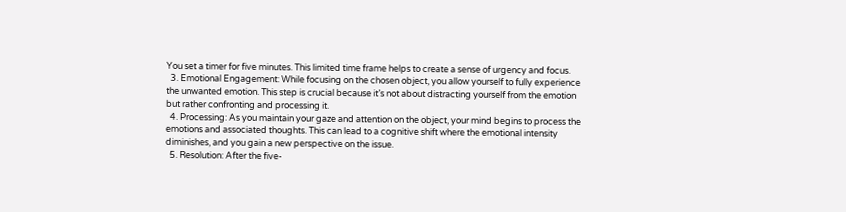You set a timer for five minutes. This limited time frame helps to create a sense of urgency and focus.
  3. Emotional Engagement: While focusing on the chosen object, you allow yourself to fully experience the unwanted emotion. This step is crucial because it’s not about distracting yourself from the emotion but rather confronting and processing it.
  4. Processing: As you maintain your gaze and attention on the object, your mind begins to process the emotions and associated thoughts. This can lead to a cognitive shift where the emotional intensity diminishes, and you gain a new perspective on the issue.
  5. Resolution: After the five-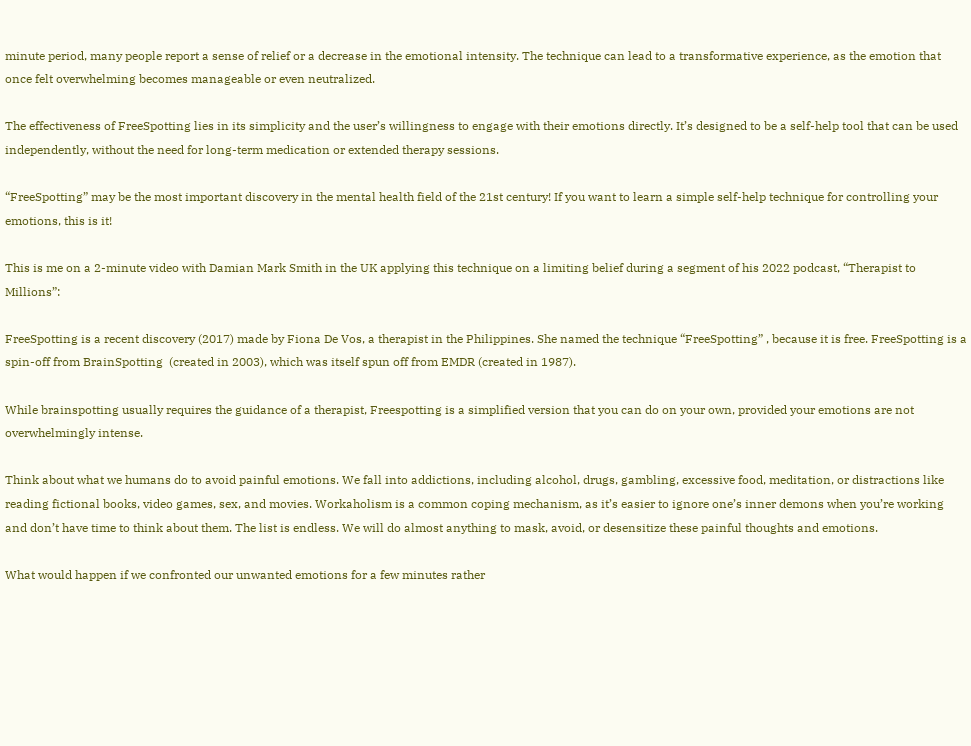minute period, many people report a sense of relief or a decrease in the emotional intensity. The technique can lead to a transformative experience, as the emotion that once felt overwhelming becomes manageable or even neutralized.

The effectiveness of FreeSpotting lies in its simplicity and the user’s willingness to engage with their emotions directly. It’s designed to be a self-help tool that can be used independently, without the need for long-term medication or extended therapy sessions.

“FreeSpotting” may be the most important discovery in the mental health field of the 21st century! If you want to learn a simple self-help technique for controlling your emotions, this is it!

This is me on a 2-minute video with Damian Mark Smith in the UK applying this technique on a limiting belief during a segment of his 2022 podcast, “Therapist to Millions”:

FreeSpotting is a recent discovery (2017) made by Fiona De Vos, a therapist in the Philippines. She named the technique “FreeSpotting” , because it is free. FreeSpotting is a spin-off from BrainSpotting  (created in 2003), which was itself spun off from EMDR (created in 1987).

While brainspotting usually requires the guidance of a therapist, Freespotting is a simplified version that you can do on your own, provided your emotions are not overwhelmingly intense.

Think about what we humans do to avoid painful emotions. We fall into addictions, including alcohol, drugs, gambling, excessive food, meditation, or distractions like reading fictional books, video games, sex, and movies. Workaholism is a common coping mechanism, as it’s easier to ignore one’s inner demons when you’re working and don’t have time to think about them. The list is endless. We will do almost anything to mask, avoid, or desensitize these painful thoughts and emotions.

What would happen if we confronted our unwanted emotions for a few minutes rather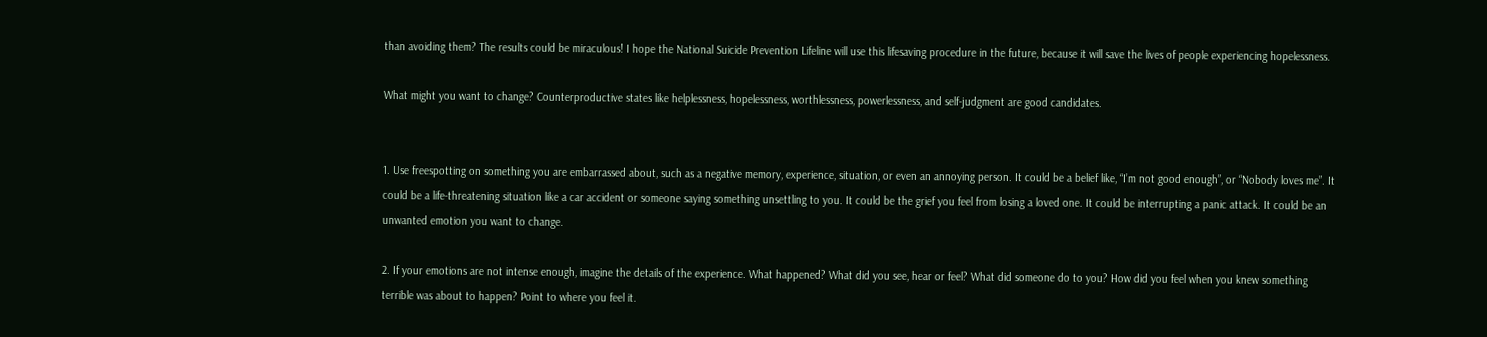than avoiding them? The results could be miraculous! I hope the National Suicide Prevention Lifeline will use this lifesaving procedure in the future, because it will save the lives of people experiencing hopelessness.

What might you want to change? Counterproductive states like helplessness, hopelessness, worthlessness, powerlessness, and self-judgment are good candidates.


1. Use freespotting on something you are embarrassed about, such as a negative memory, experience, situation, or even an annoying person. It could be a belief like, “I’m not good enough”, or “Nobody loves me”. It could be a life-threatening situation like a car accident or someone saying something unsettling to you. It could be the grief you feel from losing a loved one. It could be interrupting a panic attack. It could be an unwanted emotion you want to change.

2. If your emotions are not intense enough, imagine the details of the experience. What happened? What did you see, hear or feel? What did someone do to you? How did you feel when you knew something terrible was about to happen? Point to where you feel it.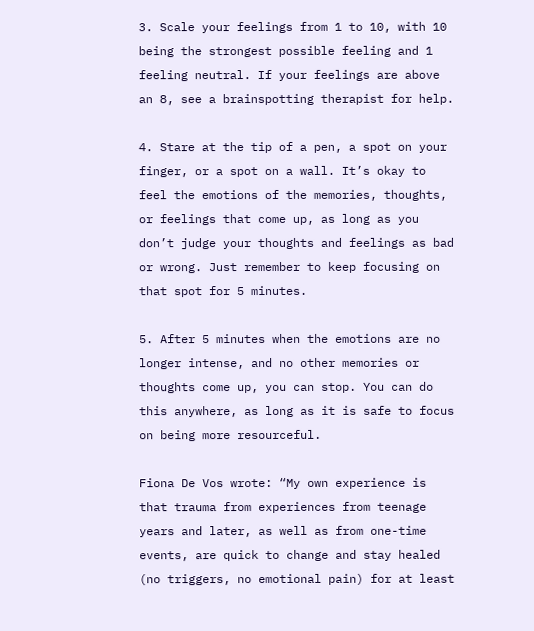3. Scale your feelings from 1 to 10, with 10 being the strongest possible feeling and 1 feeling neutral. If your feelings are above an 8, see a brainspotting therapist for help.

4. Stare at the tip of a pen, a spot on your finger, or a spot on a wall. It’s okay to feel the emotions of the memories, thoughts, or feelings that come up, as long as you don’t judge your thoughts and feelings as bad or wrong. Just remember to keep focusing on that spot for 5 minutes.

5. After 5 minutes when the emotions are no longer intense, and no other memories or thoughts come up, you can stop. You can do this anywhere, as long as it is safe to focus on being more resourceful.

Fiona De Vos wrote: “My own experience is that trauma from experiences from teenage years and later, as well as from one-time events, are quick to change and stay healed (no triggers, no emotional pain) for at least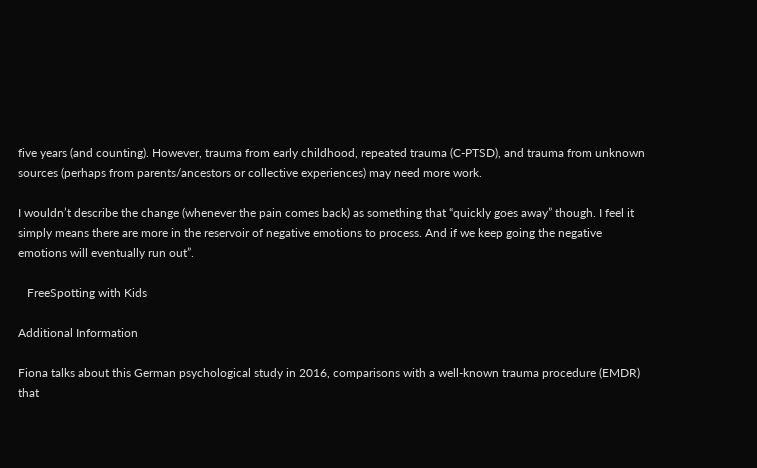five years (and counting). However, trauma from early childhood, repeated trauma (C-PTSD), and trauma from unknown sources (perhaps from parents/ancestors or collective experiences) may need more work.

I wouldn’t describe the change (whenever the pain comes back) as something that “quickly goes away” though. I feel it simply means there are more in the reservoir of negative emotions to process. And if we keep going the negative emotions will eventually run out”.

   FreeSpotting with Kids

Additional Information

Fiona talks about this German psychological study in 2016, comparisons with a well-known trauma procedure (EMDR) that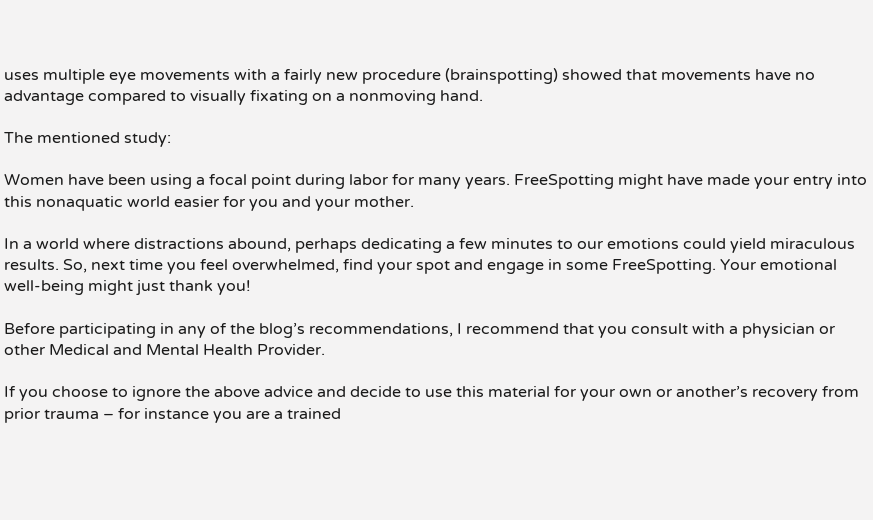uses multiple eye movements with a fairly new procedure (brainspotting) showed that movements have no advantage compared to visually fixating on a nonmoving hand.

The mentioned study:

Women have been using a focal point during labor for many years. FreeSpotting might have made your entry into this nonaquatic world easier for you and your mother.

In a world where distractions abound, perhaps dedicating a few minutes to our emotions could yield miraculous results. So, next time you feel overwhelmed, find your spot and engage in some FreeSpotting. Your emotional well-being might just thank you!

Before participating in any of the blog’s recommendations, I recommend that you consult with a physician or other Medical and Mental Health Provider.

If you choose to ignore the above advice and decide to use this material for your own or another’s recovery from prior trauma – for instance you are a trained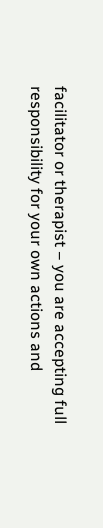facilitator or therapist – you are accepting full responsibility for your own actions and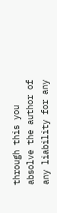through this you absolve the author of any liability for any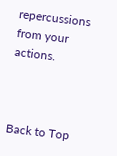repercussions from your actions.



Back to Top